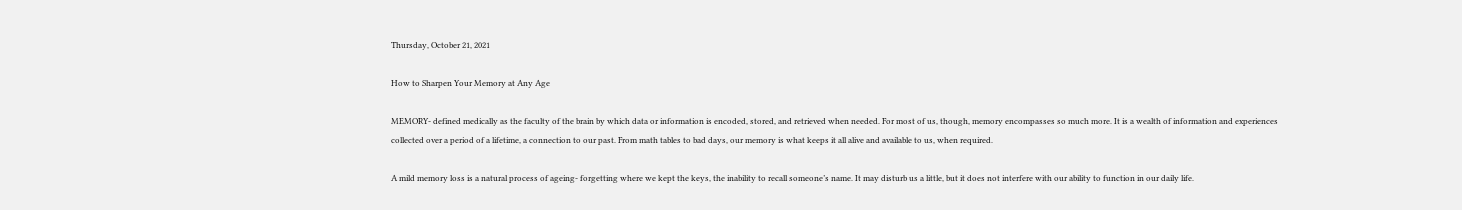Thursday, October 21, 2021

How to Sharpen Your Memory at Any Age

MEMORY- defined medically as the faculty of the brain by which data or information is encoded, stored, and retrieved when needed. For most of us, though, memory encompasses so much more. It is a wealth of information and experiences collected over a period of a lifetime, a connection to our past. From math tables to bad days, our memory is what keeps it all alive and available to us, when required.

A mild memory loss is a natural process of ageing- forgetting where we kept the keys, the inability to recall someone’s name. It may disturb us a little, but it does not interfere with our ability to function in our daily life.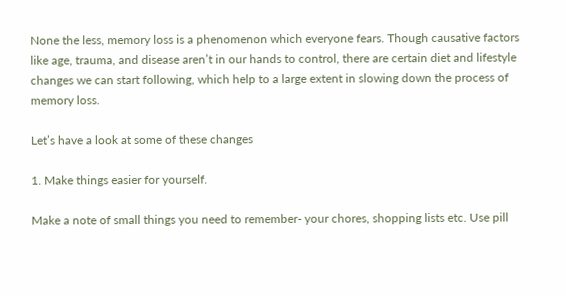None the less, memory loss is a phenomenon which everyone fears. Though causative factors like age, trauma, and disease aren’t in our hands to control, there are certain diet and lifestyle changes we can start following, which help to a large extent in slowing down the process of memory loss.

Let’s have a look at some of these changes

1. Make things easier for yourself.

Make a note of small things you need to remember- your chores, shopping lists etc. Use pill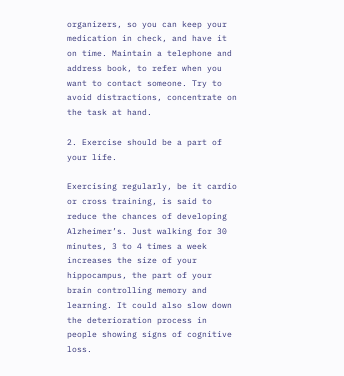organizers, so you can keep your medication in check, and have it on time. Maintain a telephone and address book, to refer when you want to contact someone. Try to avoid distractions, concentrate on the task at hand.

2. Exercise should be a part of your life.

Exercising regularly, be it cardio or cross training, is said to reduce the chances of developing Alzheimer’s. Just walking for 30 minutes, 3 to 4 times a week increases the size of your hippocampus, the part of your brain controlling memory and learning. It could also slow down the deterioration process in people showing signs of cognitive loss.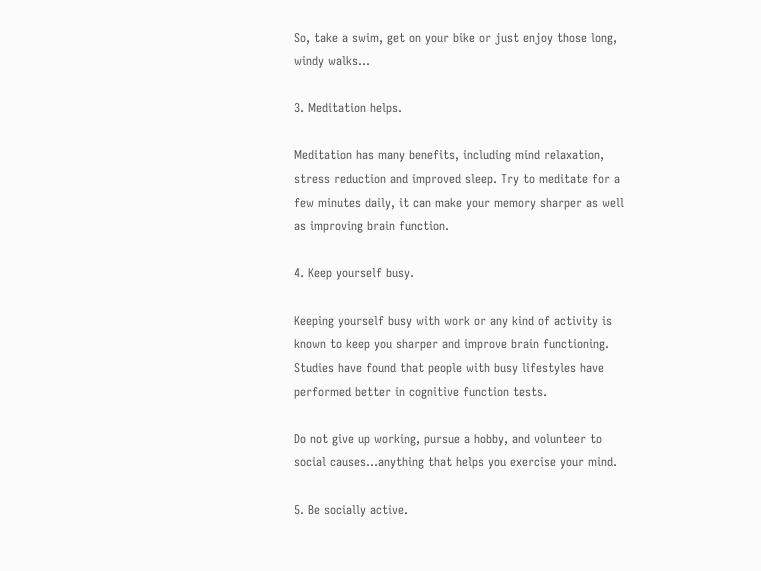So, take a swim, get on your bike or just enjoy those long, windy walks…

3. Meditation helps.

Meditation has many benefits, including mind relaxation, stress reduction and improved sleep. Try to meditate for a few minutes daily, it can make your memory sharper as well as improving brain function.

4. Keep yourself busy.

Keeping yourself busy with work or any kind of activity is known to keep you sharper and improve brain functioning. Studies have found that people with busy lifestyles have performed better in cognitive function tests.

Do not give up working, pursue a hobby, and volunteer to social causes…anything that helps you exercise your mind.

5. Be socially active.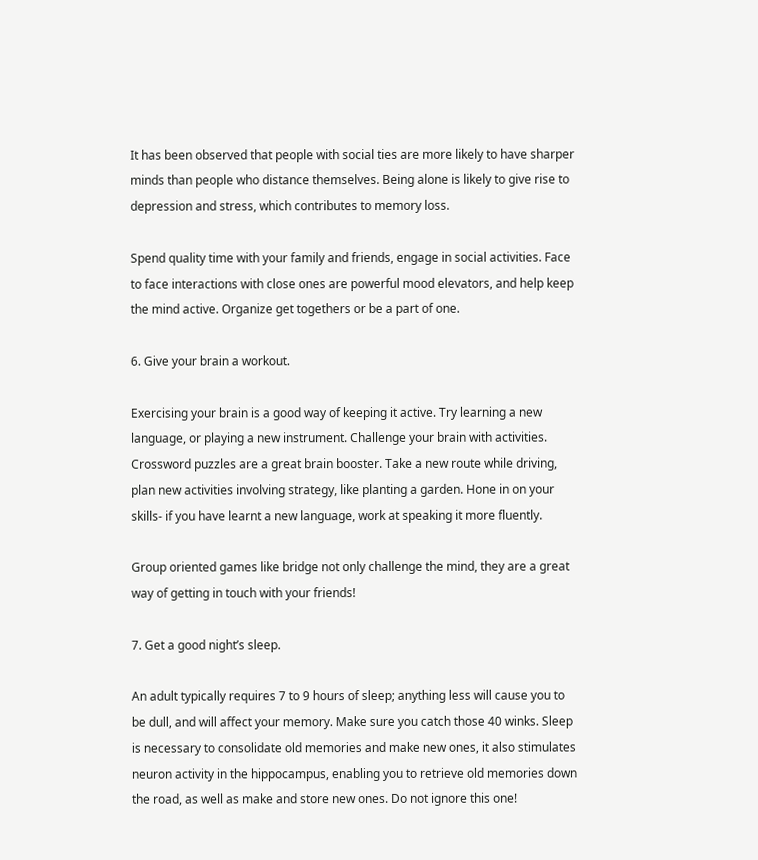It has been observed that people with social ties are more likely to have sharper minds than people who distance themselves. Being alone is likely to give rise to depression and stress, which contributes to memory loss.

Spend quality time with your family and friends, engage in social activities. Face to face interactions with close ones are powerful mood elevators, and help keep the mind active. Organize get togethers or be a part of one.

6. Give your brain a workout.

Exercising your brain is a good way of keeping it active. Try learning a new language, or playing a new instrument. Challenge your brain with activities. Crossword puzzles are a great brain booster. Take a new route while driving, plan new activities involving strategy, like planting a garden. Hone in on your skills- if you have learnt a new language, work at speaking it more fluently.

Group oriented games like bridge not only challenge the mind, they are a great way of getting in touch with your friends!

7. Get a good night’s sleep.

An adult typically requires 7 to 9 hours of sleep; anything less will cause you to be dull, and will affect your memory. Make sure you catch those 40 winks. Sleep is necessary to consolidate old memories and make new ones, it also stimulates neuron activity in the hippocampus, enabling you to retrieve old memories down the road, as well as make and store new ones. Do not ignore this one!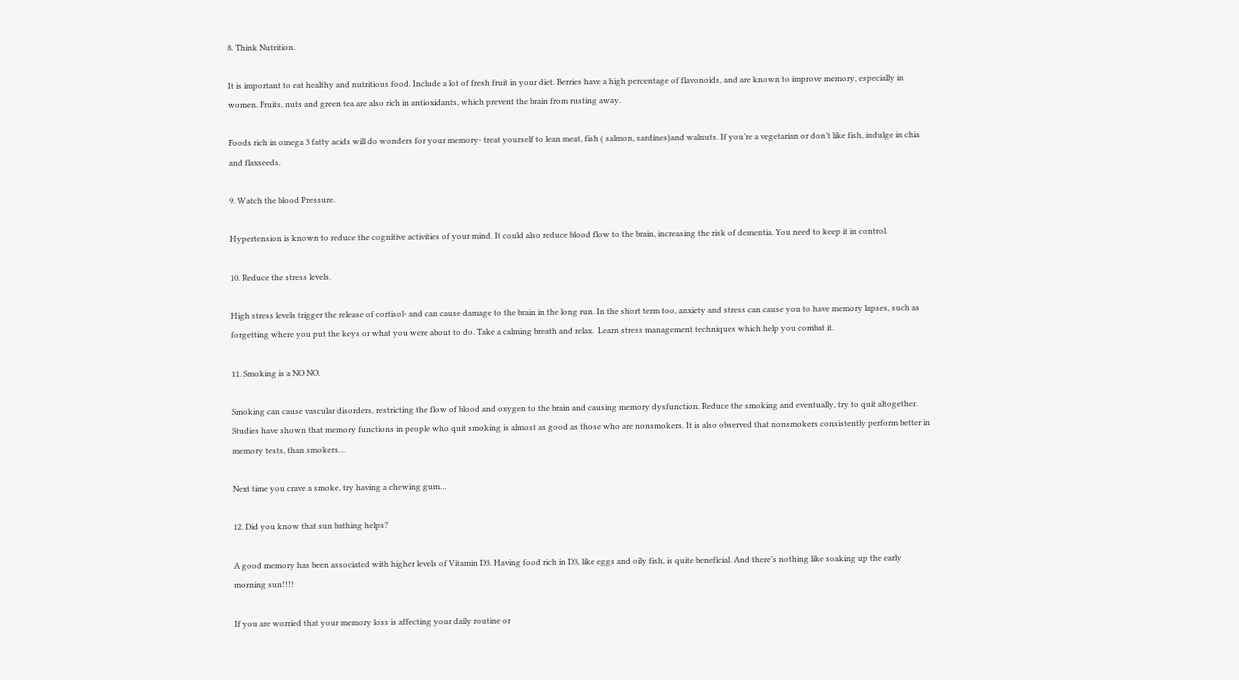8. Think Nutrition.

It is important to eat healthy and nutritious food. Include a lot of fresh fruit in your diet. Berries have a high percentage of flavonoids, and are known to improve memory, especially in women. Fruits, nuts and green tea are also rich in antioxidants, which prevent the brain from rusting away.

Foods rich in omega 3 fatty acids will do wonders for your memory- treat yourself to lean meat, fish ( salmon, sardines)and walnuts. If you’re a vegetarian or don’t like fish, indulge in chia and flaxseeds.

9. Watch the blood Pressure.

Hypertension is known to reduce the cognitive activities of your mind. It could also reduce blood flow to the brain, increasing the risk of dementia. You need to keep it in control.

10. Reduce the stress levels.

High stress levels trigger the release of cortisol- and can cause damage to the brain in the long run. In the short term too, anxiety and stress can cause you to have memory lapses, such as forgetting where you put the keys or what you were about to do. Take a calming breath and relax.  Learn stress management techniques which help you combat it.

11. Smoking is a NO NO.

Smoking can cause vascular disorders, restricting the flow of blood and oxygen to the brain and causing memory dysfunction. Reduce the smoking and eventually, try to quit altogether. Studies have shown that memory functions in people who quit smoking is almost as good as those who are nonsmokers. It is also observed that nonsmokers consistently perform better in memory tests, than smokers…

Next time you crave a smoke, try having a chewing gum…

12. Did you know that sun bathing helps?

A good memory has been associated with higher levels of Vitamin D3. Having food rich in D3, like eggs and oily fish, is quite beneficial. And there’s nothing like soaking up the early morning sun!!!!

If you are worried that your memory loss is affecting your daily routine or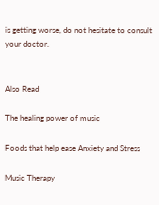is getting worse, do not hesitate to consult your doctor.


Also Read

The healing power of music

Foods that help ease Anxiety and Stress

Music Therapy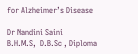for Alzheimer’s Disease

Dr Nandini Saini
B.H.M.S,  D.B.Sc , Diploma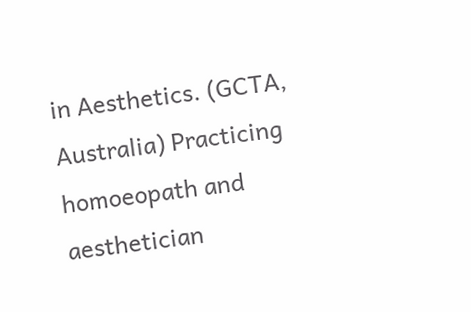in Aesthetics. (GCTA, Australia) Practicing homoeopath and aesthetician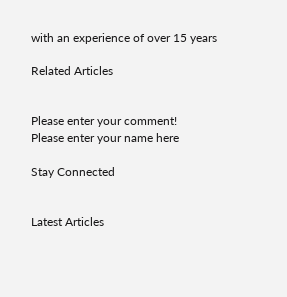with an experience of over 15 years

Related Articles


Please enter your comment!
Please enter your name here

Stay Connected


Latest Articles